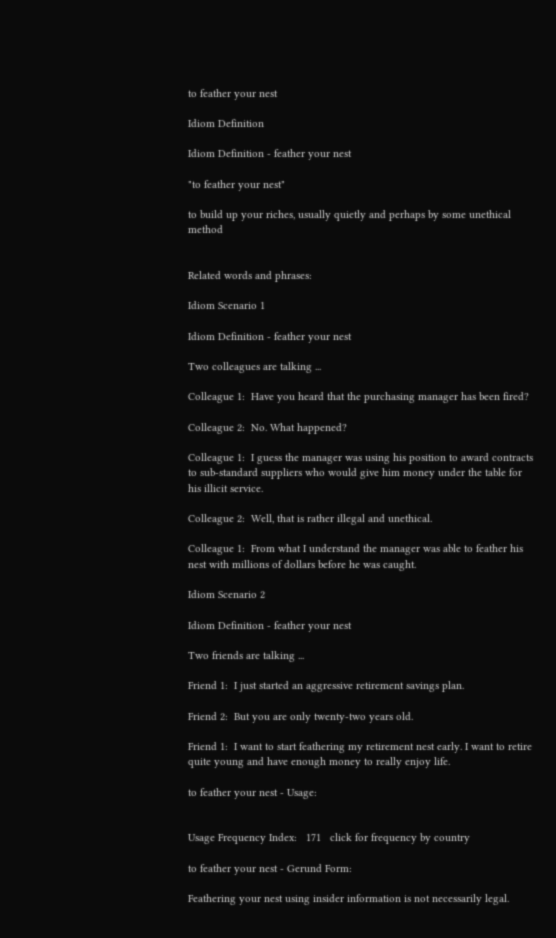to feather your nest

Idiom Definition

Idiom Definition - feather your nest

"to feather your nest"

to build up your riches, usually quietly and perhaps by some unethical method


Related words and phrases:

Idiom Scenario 1

Idiom Definition - feather your nest

Two colleagues are talking ...

Colleague 1:  Have you heard that the purchasing manager has been fired?

Colleague 2:  No. What happened?

Colleague 1:  I guess the manager was using his position to award contracts to sub-standard suppliers who would give him money under the table for his illicit service.

Colleague 2:  Well, that is rather illegal and unethical.

Colleague 1:  From what I understand the manager was able to feather his nest with millions of dollars before he was caught.

Idiom Scenario 2

Idiom Definition - feather your nest

Two friends are talking ...

Friend 1:  I just started an aggressive retirement savings plan.

Friend 2:  But you are only twenty-two years old.

Friend 1:  I want to start feathering my retirement nest early. I want to retire quite young and have enough money to really enjoy life.

to feather your nest - Usage:


Usage Frequency Index:   171   click for frequency by country

to feather your nest - Gerund Form:

Feathering your nest using insider information is not necessarily legal.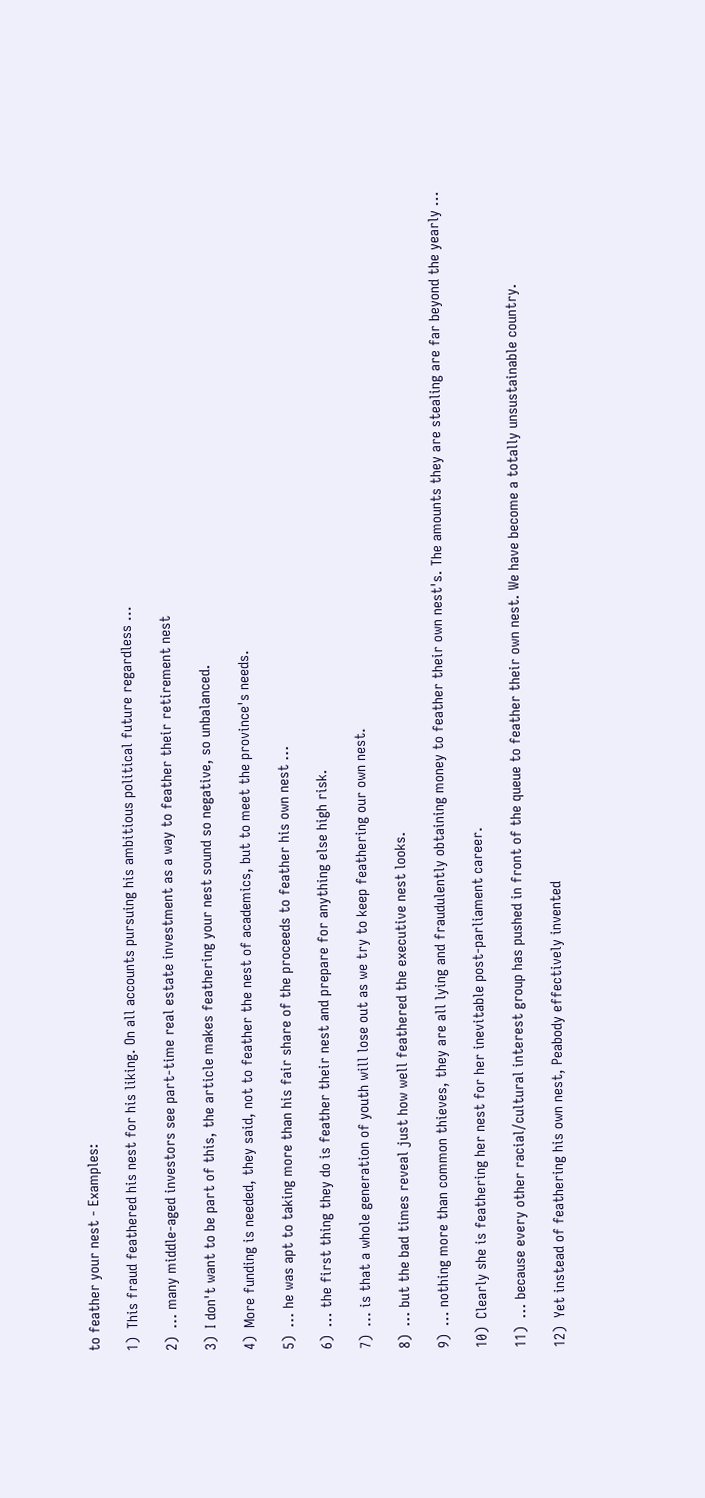to feather your nest - Examples:

1)  This fraud feathered his nest for his liking. On all accounts pursuing his ambitious political future regardless ...

2)  ... many middle-aged investors see part-time real estate investment as a way to feather their retirement nest

3)  I don't want to be part of this, the article makes feathering your nest sound so negative, so unbalanced.

4)  More funding is needed, they said, not to feather the nest of academics, but to meet the province's needs.

5)  ... he was apt to taking more than his fair share of the proceeds to feather his own nest ...

6)  ... the first thing they do is feather their nest and prepare for anything else high risk.

7)  ... is that a whole generation of youth will lose out as we try to keep feathering our own nest.

8)  ... but the bad times reveal just how well feathered the executive nest looks.

9)  ... nothing more than common thieves, they are all lying and fraudulently obtaining money to feather their own nest's. The amounts they are stealing are far beyond the yearly ...

10)  Clearly she is feathering her nest for her inevitable post-parliament career.

11)  ... because every other racial/cultural interest group has pushed in front of the queue to feather their own nest. We have become a totally unsustainable country.

12)  Yet instead of feathering his own nest, Peabody effectively invented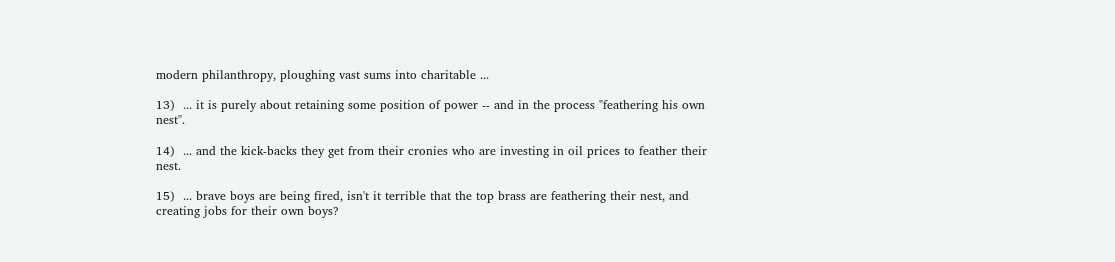modern philanthropy, ploughing vast sums into charitable ...

13)  ... it is purely about retaining some position of power -- and in the process "feathering his own nest".

14)  ... and the kick-backs they get from their cronies who are investing in oil prices to feather their nest.

15)  ... brave boys are being fired, isn't it terrible that the top brass are feathering their nest, and creating jobs for their own boys?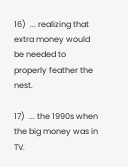16)  ... realizing that extra money would be needed to properly feather the nest.

17)  ... the 1990s when the big money was in TV.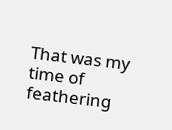That was my time of feathering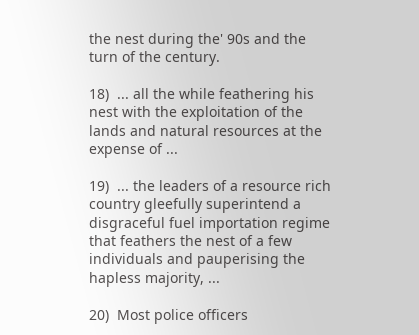the nest during the' 90s and the turn of the century.

18)  ... all the while feathering his nest with the exploitation of the lands and natural resources at the expense of ...

19)  ... the leaders of a resource rich country gleefully superintend a disgraceful fuel importation regime that feathers the nest of a few individuals and pauperising the hapless majority, ...

20)  Most police officers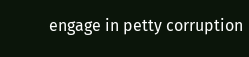engage in petty corruption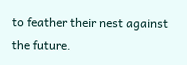to feather their nest against the future.